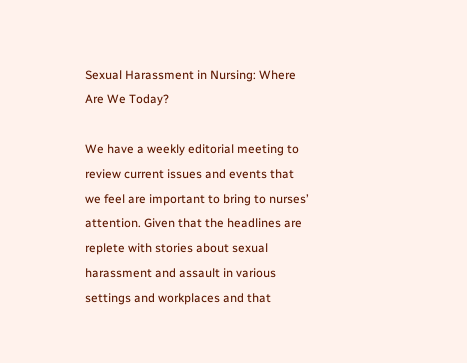Sexual Harassment in Nursing: Where Are We Today?

We have a weekly editorial meeting to review current issues and events that we feel are important to bring to nurses’ attention. Given that the headlines are replete with stories about sexual harassment and assault in various settings and workplaces and that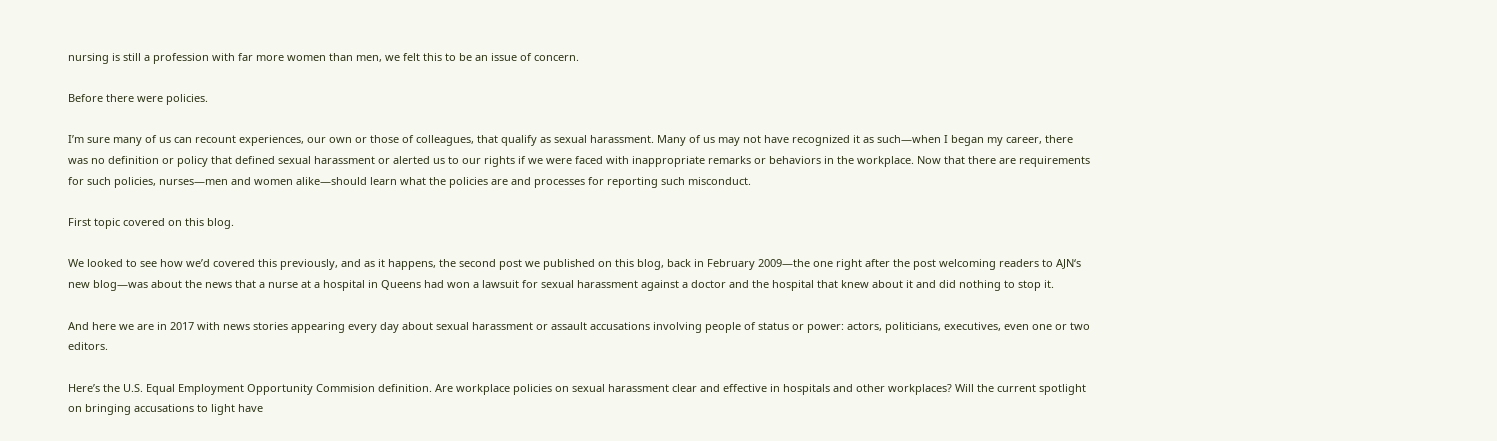nursing is still a profession with far more women than men, we felt this to be an issue of concern.

Before there were policies.

I’m sure many of us can recount experiences, our own or those of colleagues, that qualify as sexual harassment. Many of us may not have recognized it as such—when I began my career, there was no definition or policy that defined sexual harassment or alerted us to our rights if we were faced with inappropriate remarks or behaviors in the workplace. Now that there are requirements for such policies, nurses—men and women alike—should learn what the policies are and processes for reporting such misconduct.

First topic covered on this blog.

We looked to see how we’d covered this previously, and as it happens, the second post we published on this blog, back in February 2009—the one right after the post welcoming readers to AJN‘s new blog—was about the news that a nurse at a hospital in Queens had won a lawsuit for sexual harassment against a doctor and the hospital that knew about it and did nothing to stop it.

And here we are in 2017 with news stories appearing every day about sexual harassment or assault accusations involving people of status or power: actors, politicians, executives, even one or two editors.

Here’s the U.S. Equal Employment Opportunity Commision definition. Are workplace policies on sexual harassment clear and effective in hospitals and other workplaces? Will the current spotlight on bringing accusations to light have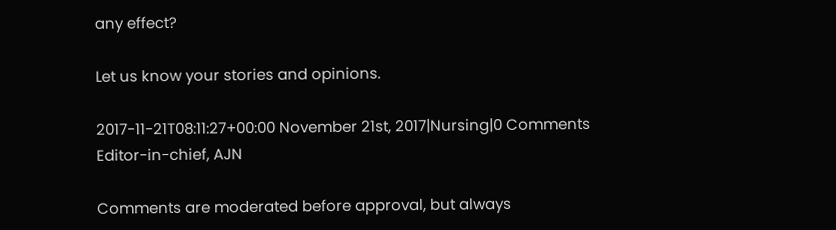any effect?

Let us know your stories and opinions.

2017-11-21T08:11:27+00:00 November 21st, 2017|Nursing|0 Comments
Editor-in-chief, AJN

Comments are moderated before approval, but always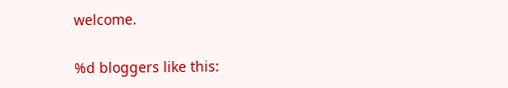welcome.

%d bloggers like this: